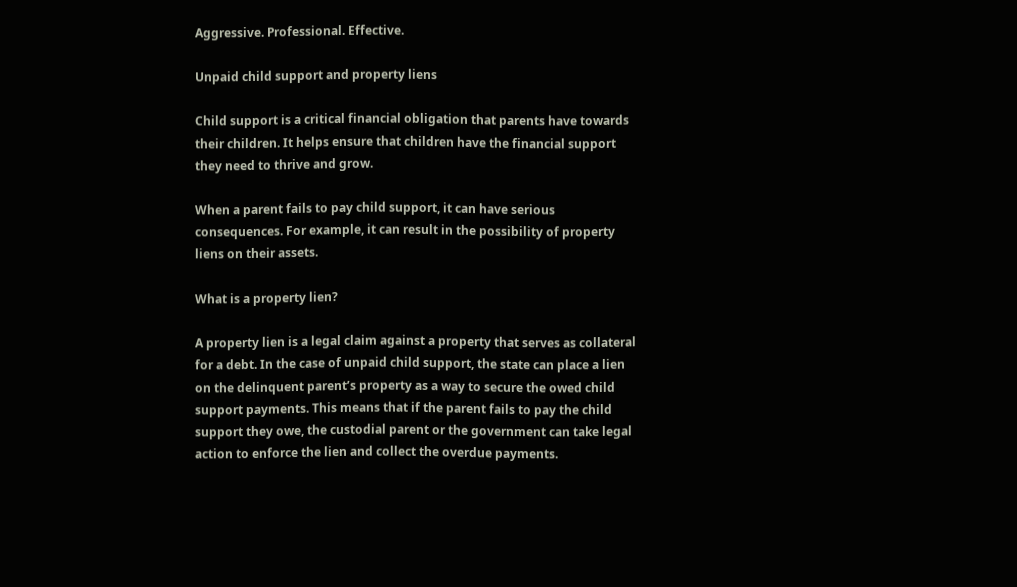Aggressive. Professional. Effective.

Unpaid child support and property liens

Child support is a critical financial obligation that parents have towards their children. It helps ensure that children have the financial support they need to thrive and grow.

When a parent fails to pay child support, it can have serious consequences. For example, it can result in the possibility of property liens on their assets.

What is a property lien?

A property lien is a legal claim against a property that serves as collateral for a debt. In the case of unpaid child support, the state can place a lien on the delinquent parent’s property as a way to secure the owed child support payments. This means that if the parent fails to pay the child support they owe, the custodial parent or the government can take legal action to enforce the lien and collect the overdue payments.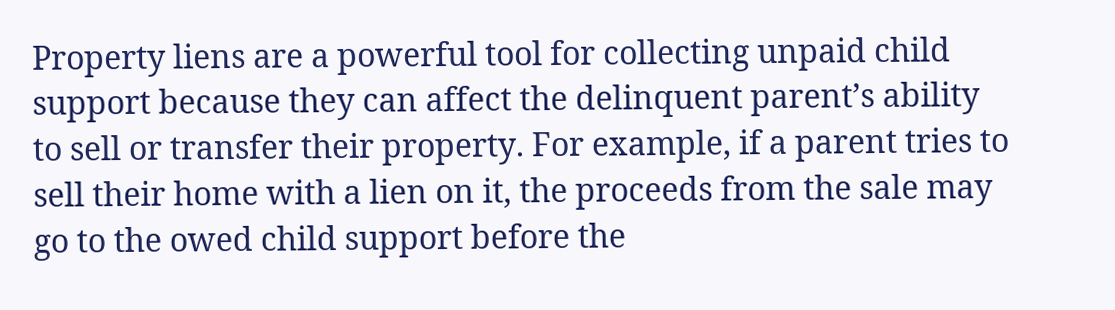Property liens are a powerful tool for collecting unpaid child support because they can affect the delinquent parent’s ability to sell or transfer their property. For example, if a parent tries to sell their home with a lien on it, the proceeds from the sale may go to the owed child support before the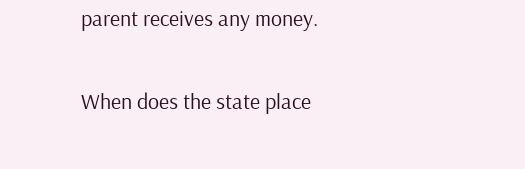parent receives any money.

When does the state place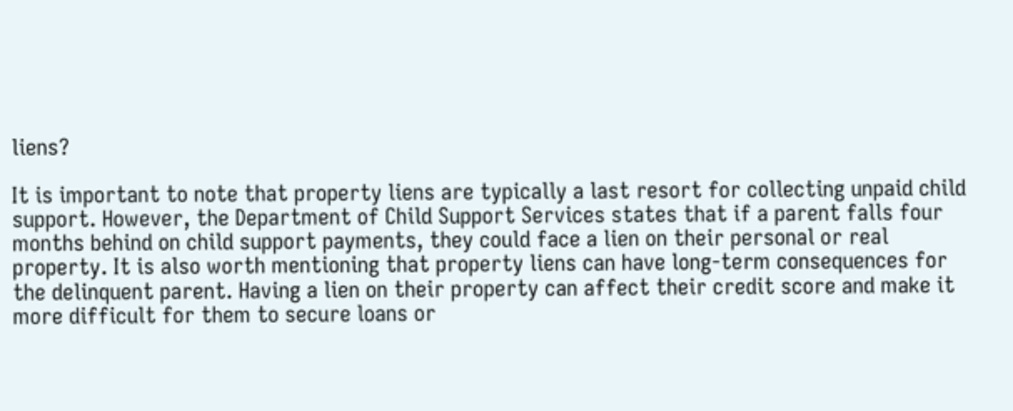liens?

It is important to note that property liens are typically a last resort for collecting unpaid child support. However, the Department of Child Support Services states that if a parent falls four months behind on child support payments, they could face a lien on their personal or real property. It is also worth mentioning that property liens can have long-term consequences for the delinquent parent. Having a lien on their property can affect their credit score and make it more difficult for them to secure loans or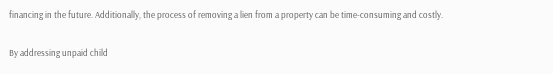financing in the future. Additionally, the process of removing a lien from a property can be time-consuming and costly.

By addressing unpaid child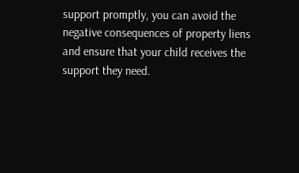support promptly, you can avoid the negative consequences of property liens and ensure that your child receives the support they need.